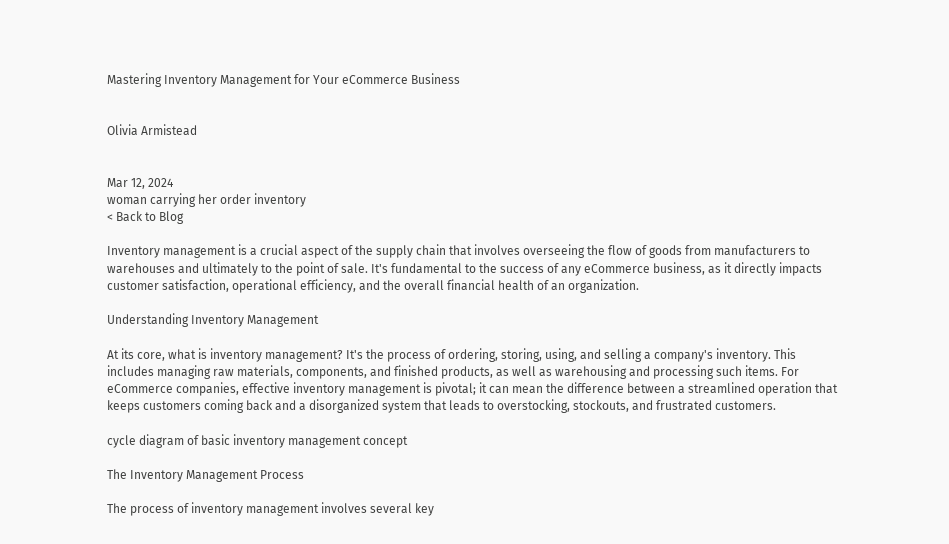Mastering Inventory Management for Your eCommerce Business


Olivia Armistead


Mar 12, 2024
woman carrying her order inventory
< Back to Blog

Inventory management is a crucial aspect of the supply chain that involves overseeing the flow of goods from manufacturers to warehouses and ultimately to the point of sale. It's fundamental to the success of any eCommerce business, as it directly impacts customer satisfaction, operational efficiency, and the overall financial health of an organization.

Understanding Inventory Management

At its core, what is inventory management? It's the process of ordering, storing, using, and selling a company's inventory. This includes managing raw materials, components, and finished products, as well as warehousing and processing such items. For eCommerce companies, effective inventory management is pivotal; it can mean the difference between a streamlined operation that keeps customers coming back and a disorganized system that leads to overstocking, stockouts, and frustrated customers.

cycle diagram of basic inventory management concept

The Inventory Management Process

The process of inventory management involves several key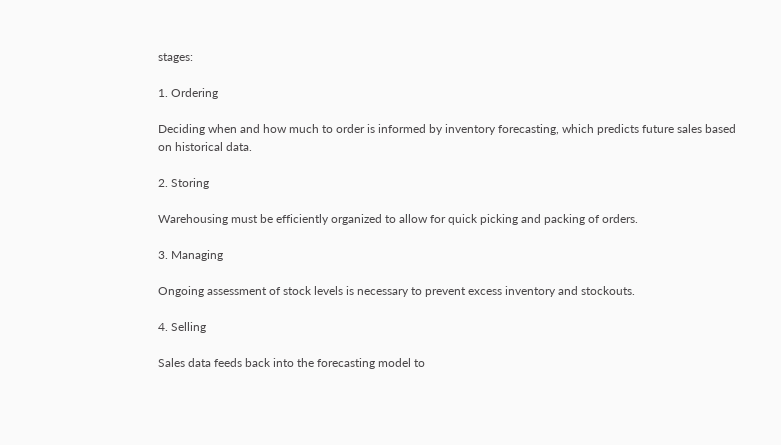stages:

1. Ordering

Deciding when and how much to order is informed by inventory forecasting, which predicts future sales based on historical data.

2. Storing

Warehousing must be efficiently organized to allow for quick picking and packing of orders.

3. Managing

Ongoing assessment of stock levels is necessary to prevent excess inventory and stockouts.

4. Selling

Sales data feeds back into the forecasting model to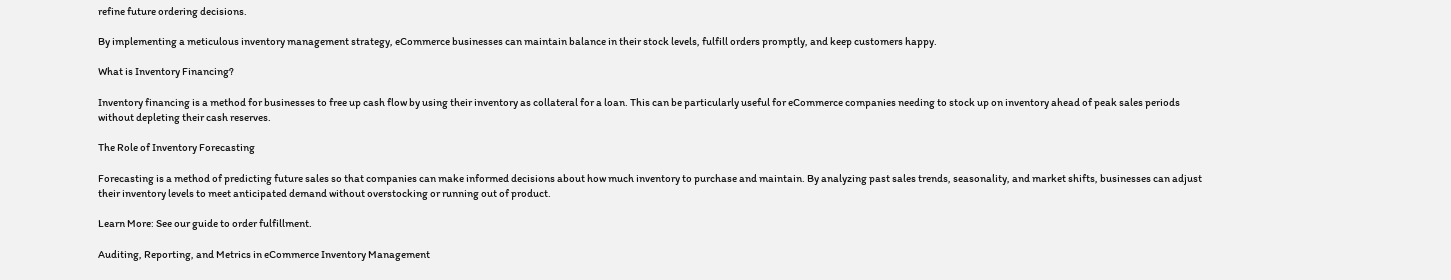refine future ordering decisions.

By implementing a meticulous inventory management strategy, eCommerce businesses can maintain balance in their stock levels, fulfill orders promptly, and keep customers happy.

What is Inventory Financing?

Inventory financing is a method for businesses to free up cash flow by using their inventory as collateral for a loan. This can be particularly useful for eCommerce companies needing to stock up on inventory ahead of peak sales periods without depleting their cash reserves.

The Role of Inventory Forecasting

Forecasting is a method of predicting future sales so that companies can make informed decisions about how much inventory to purchase and maintain. By analyzing past sales trends, seasonality, and market shifts, businesses can adjust their inventory levels to meet anticipated demand without overstocking or running out of product.

Learn More: See our guide to order fulfillment.

Auditing, Reporting, and Metrics in eCommerce Inventory Management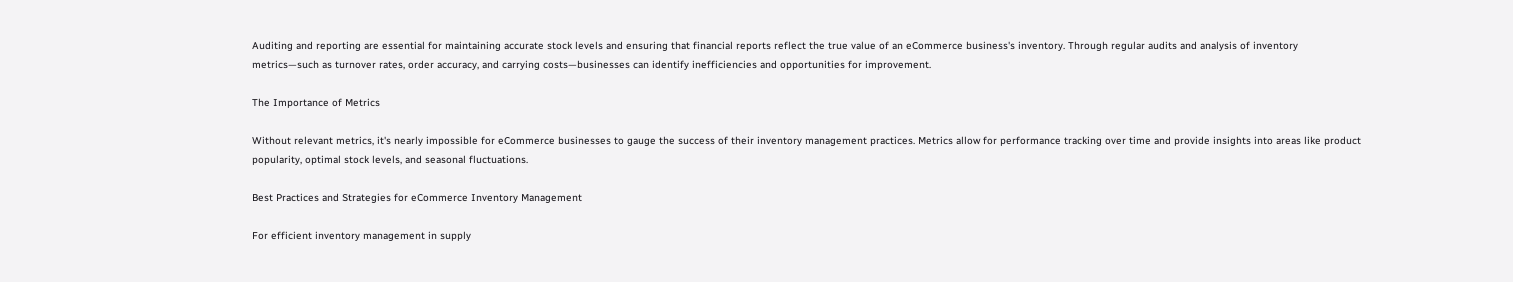Auditing and reporting are essential for maintaining accurate stock levels and ensuring that financial reports reflect the true value of an eCommerce business's inventory. Through regular audits and analysis of inventory metrics—such as turnover rates, order accuracy, and carrying costs—businesses can identify inefficiencies and opportunities for improvement.

The Importance of Metrics

Without relevant metrics, it's nearly impossible for eCommerce businesses to gauge the success of their inventory management practices. Metrics allow for performance tracking over time and provide insights into areas like product popularity, optimal stock levels, and seasonal fluctuations.

Best Practices and Strategies for eCommerce Inventory Management

For efficient inventory management in supply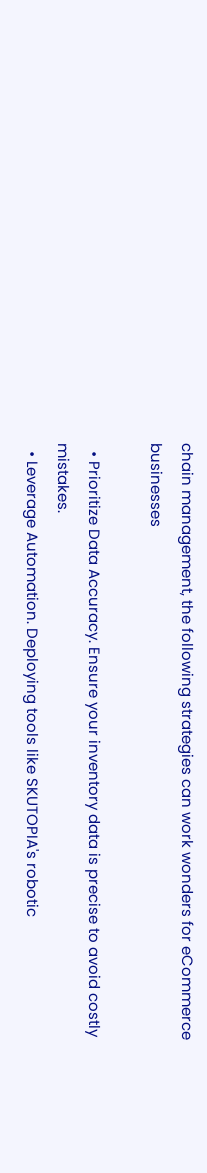chain management, the following strategies can work wonders for eCommerce businesses

  • Prioritize Data Accuracy. Ensure your inventory data is precise to avoid costly mistakes.
  • Leverage Automation. Deploying tools like SKUTOPIA's robotic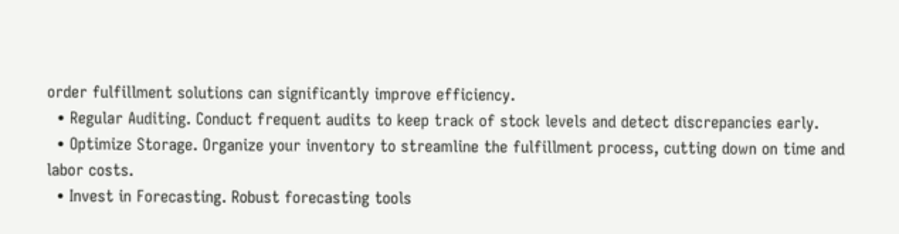order fulfillment solutions can significantly improve efficiency.
  • Regular Auditing. Conduct frequent audits to keep track of stock levels and detect discrepancies early.
  • Optimize Storage. Organize your inventory to streamline the fulfillment process, cutting down on time and labor costs.
  • Invest in Forecasting. Robust forecasting tools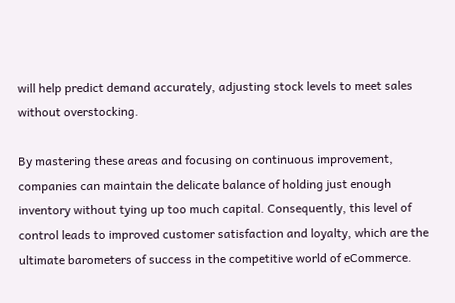will help predict demand accurately, adjusting stock levels to meet sales without overstocking.

By mastering these areas and focusing on continuous improvement, companies can maintain the delicate balance of holding just enough inventory without tying up too much capital. Consequently, this level of control leads to improved customer satisfaction and loyalty, which are the ultimate barometers of success in the competitive world of eCommerce.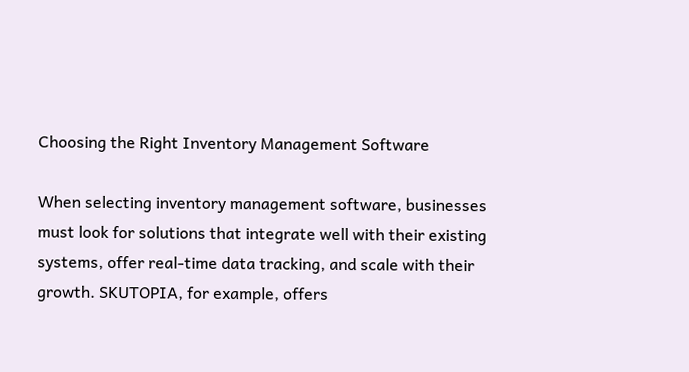Choosing the Right Inventory Management Software

When selecting inventory management software, businesses must look for solutions that integrate well with their existing systems, offer real-time data tracking, and scale with their growth. SKUTOPIA, for example, offers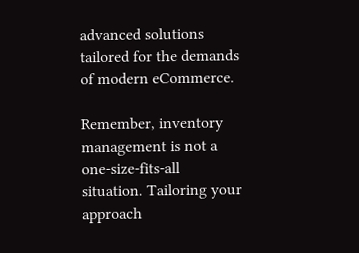advanced solutions tailored for the demands of modern eCommerce.

Remember, inventory management is not a one-size-fits-all situation. Tailoring your approach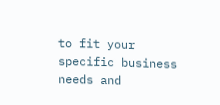to fit your specific business needs and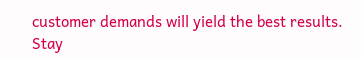customer demands will yield the best results. Stay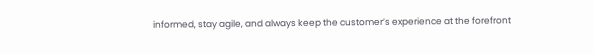informed, stay agile, and always keep the customer’s experience at the forefront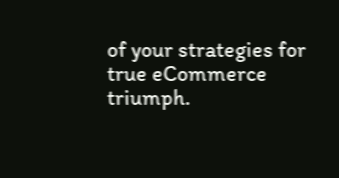of your strategies for true eCommerce triumph.